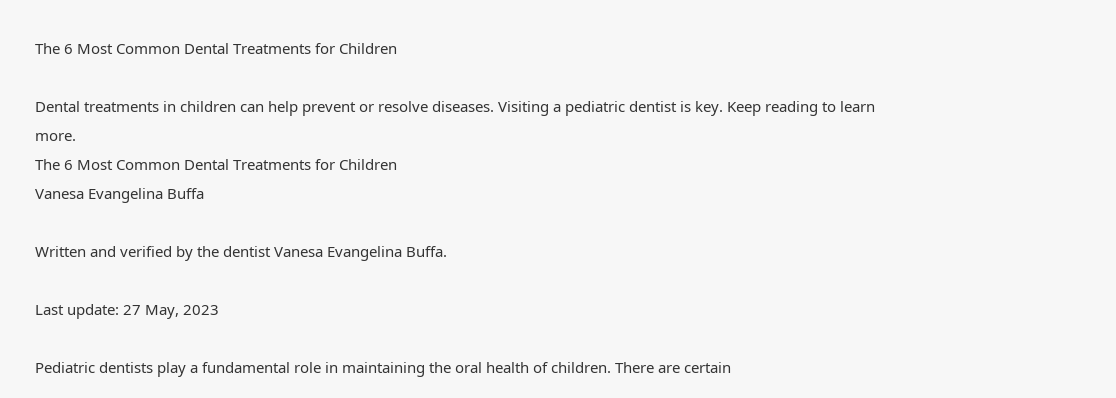The 6 Most Common Dental Treatments for Children

Dental treatments in children can help prevent or resolve diseases. Visiting a pediatric dentist is key. Keep reading to learn more.
The 6 Most Common Dental Treatments for Children
Vanesa Evangelina Buffa

Written and verified by the dentist Vanesa Evangelina Buffa.

Last update: 27 May, 2023

Pediatric dentists play a fundamental role in maintaining the oral health of children. There are certain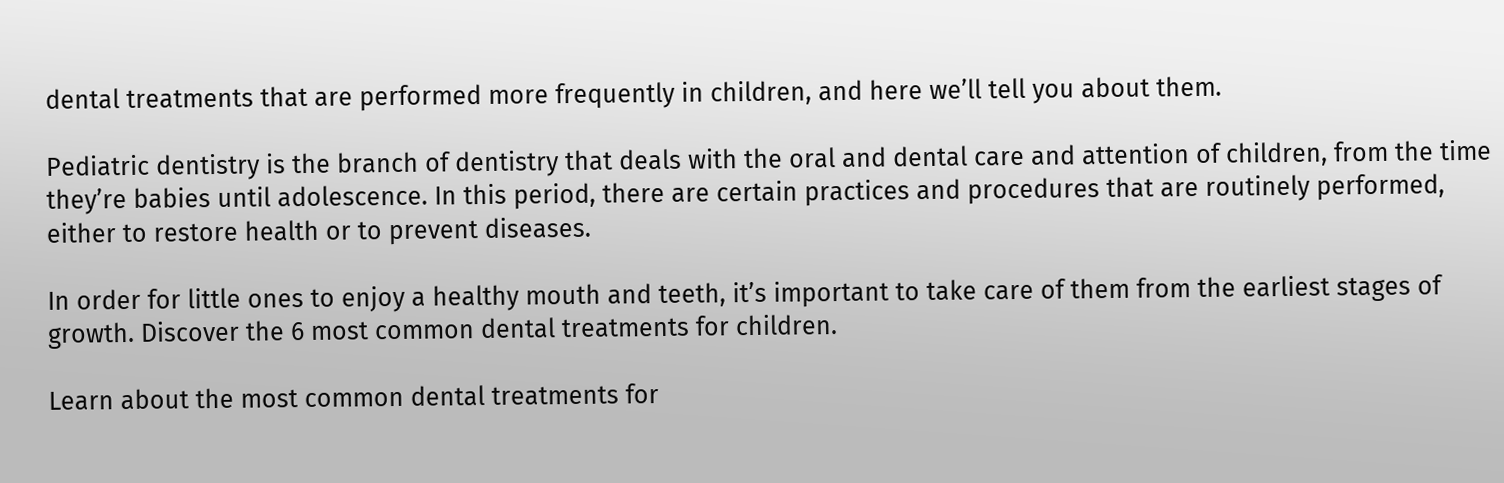dental treatments that are performed more frequently in children, and here we’ll tell you about them.

Pediatric dentistry is the branch of dentistry that deals with the oral and dental care and attention of children, from the time they’re babies until adolescence. In this period, there are certain practices and procedures that are routinely performed, either to restore health or to prevent diseases.

In order for little ones to enjoy a healthy mouth and teeth, it’s important to take care of them from the earliest stages of growth. Discover the 6 most common dental treatments for children.

Learn about the most common dental treatments for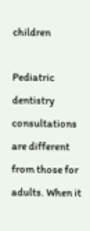children

Pediatric dentistry consultations are different from those for adults. When it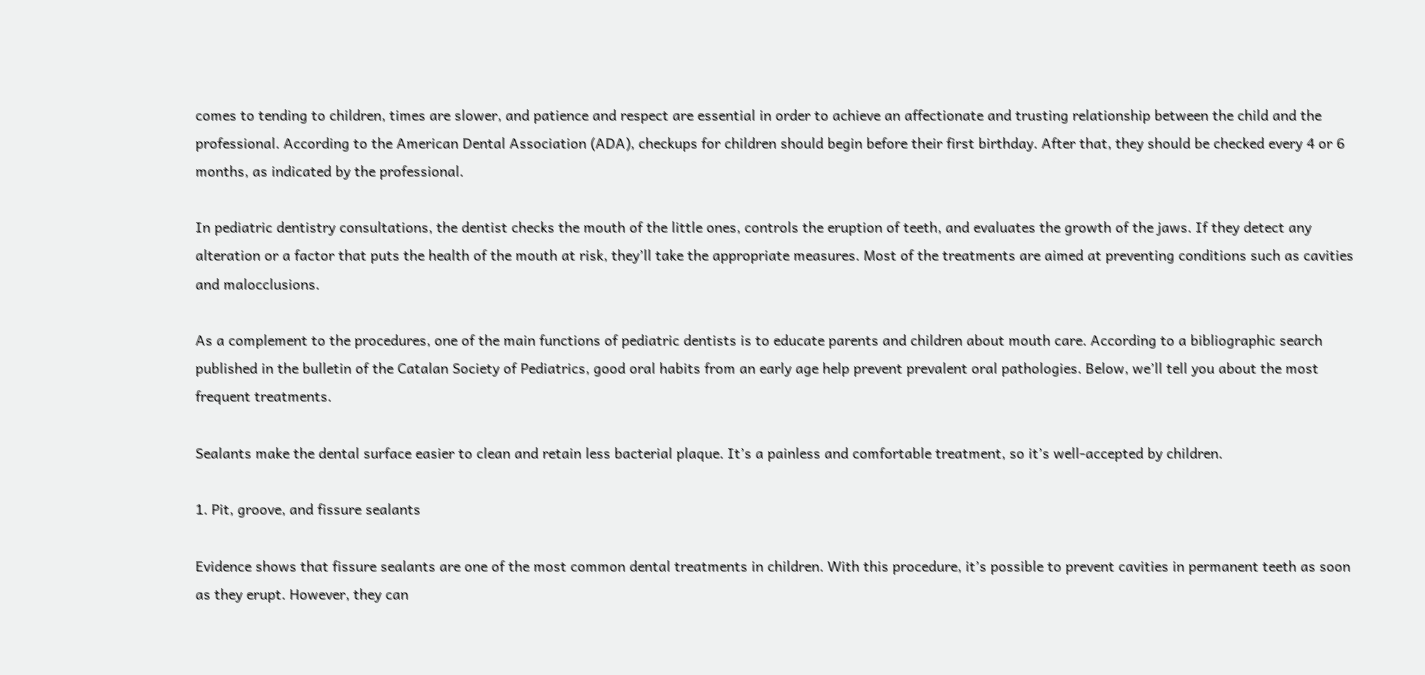comes to tending to children, times are slower, and patience and respect are essential in order to achieve an affectionate and trusting relationship between the child and the professional. According to the American Dental Association (ADA), checkups for children should begin before their first birthday. After that, they should be checked every 4 or 6 months, as indicated by the professional.

In pediatric dentistry consultations, the dentist checks the mouth of the little ones, controls the eruption of teeth, and evaluates the growth of the jaws. If they detect any alteration or a factor that puts the health of the mouth at risk, they’ll take the appropriate measures. Most of the treatments are aimed at preventing conditions such as cavities and malocclusions.

As a complement to the procedures, one of the main functions of pediatric dentists is to educate parents and children about mouth care. According to a bibliographic search published in the bulletin of the Catalan Society of Pediatrics, good oral habits from an early age help prevent prevalent oral pathologies. Below, we’ll tell you about the most frequent treatments.

Sealants make the dental surface easier to clean and retain less bacterial plaque. It’s a painless and comfortable treatment, so it’s well-accepted by children.

1. Pit, groove, and fissure sealants

Evidence shows that fissure sealants are one of the most common dental treatments in children. With this procedure, it’s possible to prevent cavities in permanent teeth as soon as they erupt. However, they can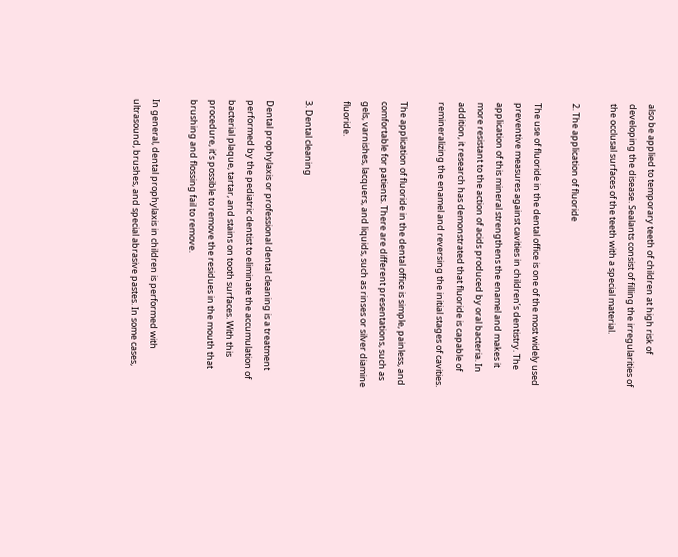also be applied to temporary teeth of children at high risk of developing the disease. Sealants consist of filling the irregularities of the occlusal surfaces of the teeth with a special material.

2. The application of fluoride

The use of fluoride in the dental office is one of the most widely used preventive measures against cavities in children’s dentistry. The application of this mineral strengthens the enamel and makes it more resistant to the action of acids produced by oral bacteria. In addition, it research has demonstrated that fluoride is capable of remineralizing the enamel and reversing the initial stages of cavities.

The application of fluoride in the dental office is simple, painless, and comfortable for patients. There are different presentations, such as gels, varnishes, lacquers, and liquids, such as rinses or silver diamine fluoride.

3. Dental cleaning

Dental prophylaxis or professional dental cleaning is a treatment performed by the pediatric dentist to eliminate the accumulation of bacterial plaque, tartar, and stains on tooth surfaces. With this procedure, it’s possible to remove the residues in the mouth that brushing and flossing fail to remove.

In general, dental prophylaxis in children is performed with ultrasound, brushes, and special abrasive pastes. In some cases,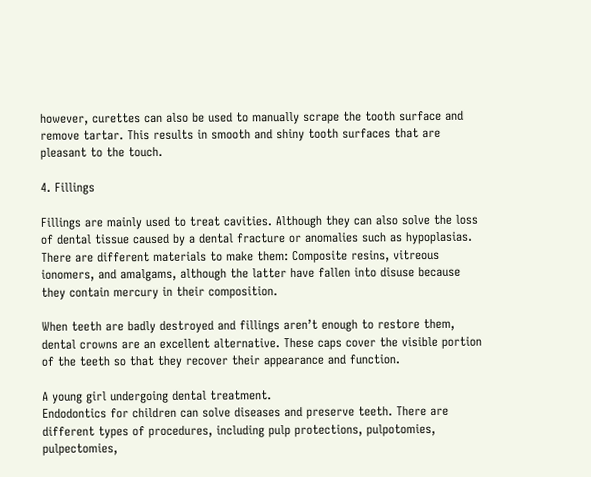however, curettes can also be used to manually scrape the tooth surface and remove tartar. This results in smooth and shiny tooth surfaces that are pleasant to the touch.

4. Fillings

Fillings are mainly used to treat cavities. Although they can also solve the loss of dental tissue caused by a dental fracture or anomalies such as hypoplasias. There are different materials to make them: Composite resins, vitreous ionomers, and amalgams, although the latter have fallen into disuse because they contain mercury in their composition.

When teeth are badly destroyed and fillings aren’t enough to restore them, dental crowns are an excellent alternative. These caps cover the visible portion of the teeth so that they recover their appearance and function.

A young girl undergoing dental treatment.
Endodontics for children can solve diseases and preserve teeth. There are different types of procedures, including pulp protections, pulpotomies, pulpectomies,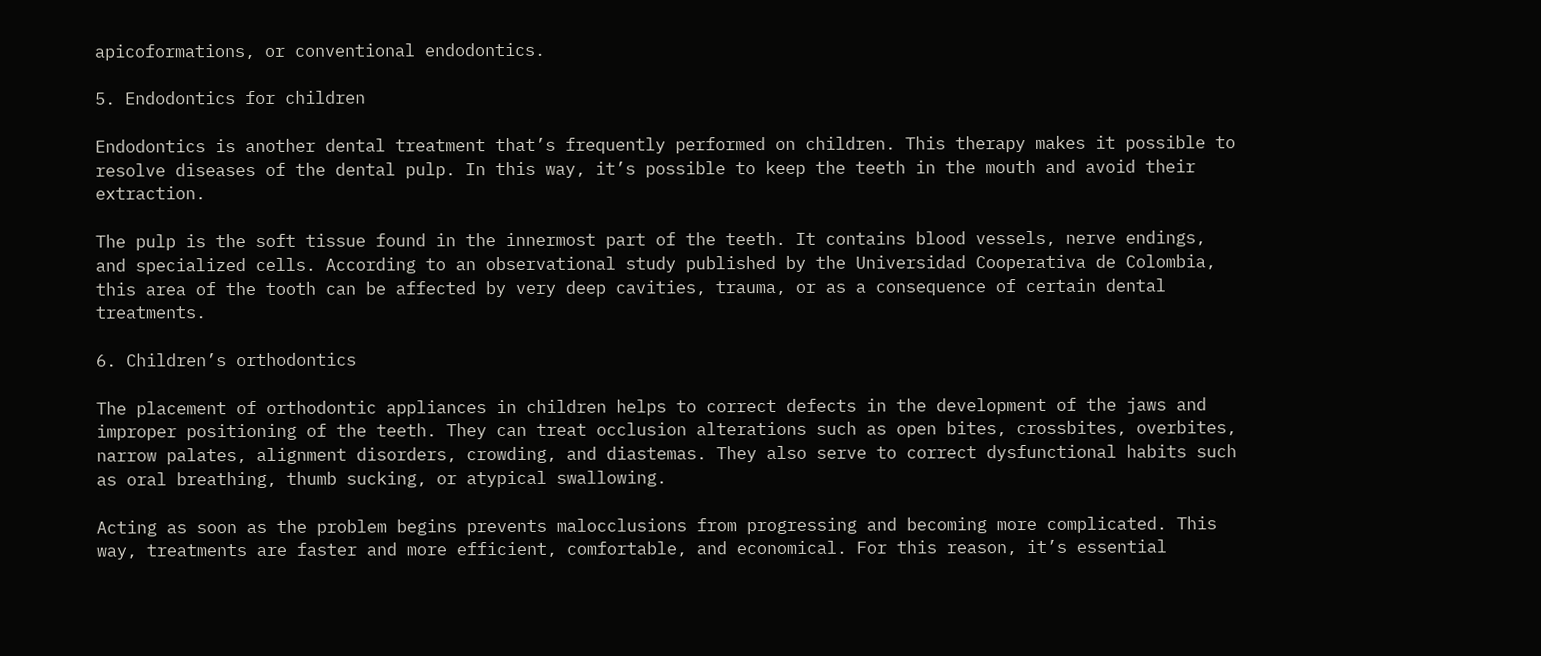apicoformations, or conventional endodontics.

5. Endodontics for children

Endodontics is another dental treatment that’s frequently performed on children. This therapy makes it possible to resolve diseases of the dental pulp. In this way, it’s possible to keep the teeth in the mouth and avoid their extraction.

The pulp is the soft tissue found in the innermost part of the teeth. It contains blood vessels, nerve endings, and specialized cells. According to an observational study published by the Universidad Cooperativa de Colombia, this area of the tooth can be affected by very deep cavities, trauma, or as a consequence of certain dental treatments.

6. Children’s orthodontics

The placement of orthodontic appliances in children helps to correct defects in the development of the jaws and improper positioning of the teeth. They can treat occlusion alterations such as open bites, crossbites, overbites, narrow palates, alignment disorders, crowding, and diastemas. They also serve to correct dysfunctional habits such as oral breathing, thumb sucking, or atypical swallowing.

Acting as soon as the problem begins prevents malocclusions from progressing and becoming more complicated. This way, treatments are faster and more efficient, comfortable, and economical. For this reason, it’s essential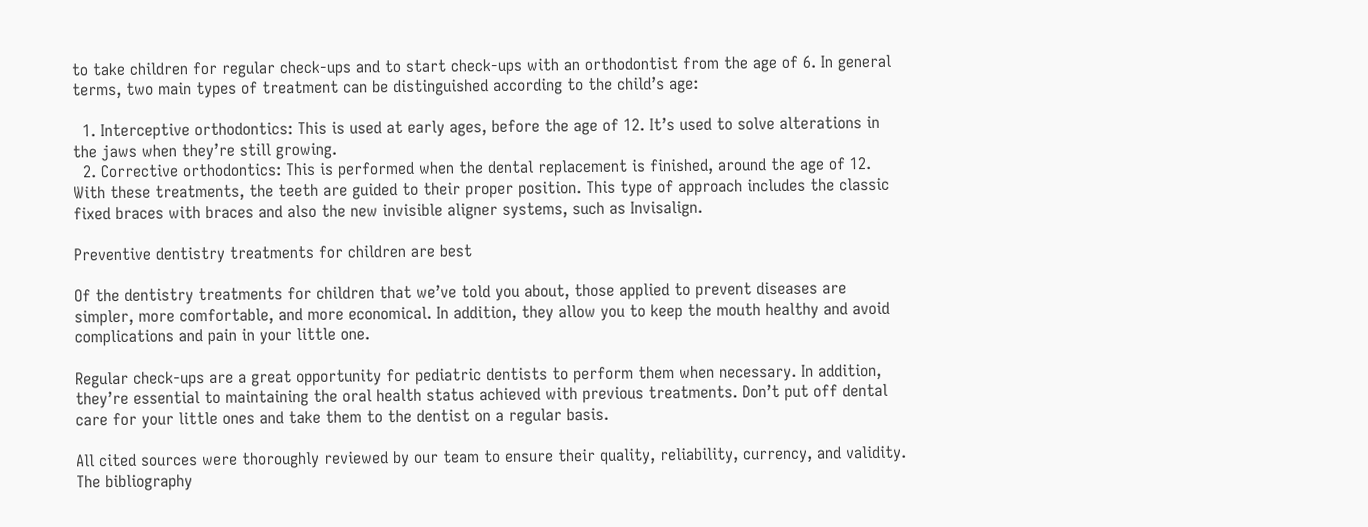to take children for regular check-ups and to start check-ups with an orthodontist from the age of 6. In general terms, two main types of treatment can be distinguished according to the child’s age:

  1. Interceptive orthodontics: This is used at early ages, before the age of 12. It’s used to solve alterations in the jaws when they’re still growing.
  2. Corrective orthodontics: This is performed when the dental replacement is finished, around the age of 12. With these treatments, the teeth are guided to their proper position. This type of approach includes the classic fixed braces with braces and also the new invisible aligner systems, such as Invisalign.

Preventive dentistry treatments for children are best

Of the dentistry treatments for children that we’ve told you about, those applied to prevent diseases are simpler, more comfortable, and more economical. In addition, they allow you to keep the mouth healthy and avoid complications and pain in your little one.

Regular check-ups are a great opportunity for pediatric dentists to perform them when necessary. In addition, they’re essential to maintaining the oral health status achieved with previous treatments. Don’t put off dental care for your little ones and take them to the dentist on a regular basis.

All cited sources were thoroughly reviewed by our team to ensure their quality, reliability, currency, and validity. The bibliography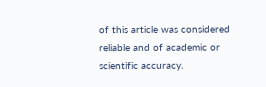of this article was considered reliable and of academic or scientific accuracy.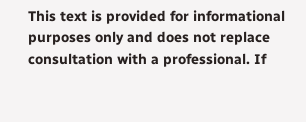This text is provided for informational purposes only and does not replace consultation with a professional. If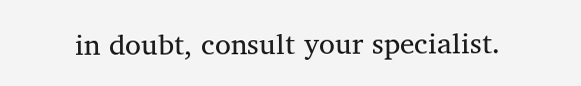in doubt, consult your specialist.